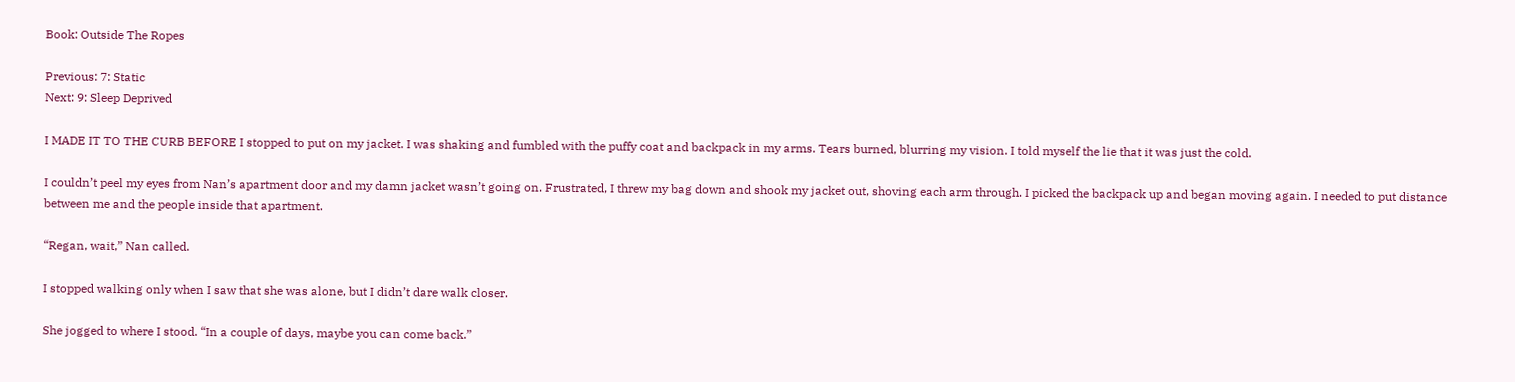Book: Outside The Ropes

Previous: 7: Static
Next: 9: Sleep Deprived

I MADE IT TO THE CURB BEFORE I stopped to put on my jacket. I was shaking and fumbled with the puffy coat and backpack in my arms. Tears burned, blurring my vision. I told myself the lie that it was just the cold.

I couldn’t peel my eyes from Nan’s apartment door and my damn jacket wasn’t going on. Frustrated, I threw my bag down and shook my jacket out, shoving each arm through. I picked the backpack up and began moving again. I needed to put distance between me and the people inside that apartment.

“Regan, wait,” Nan called.

I stopped walking only when I saw that she was alone, but I didn’t dare walk closer.

She jogged to where I stood. “In a couple of days, maybe you can come back.”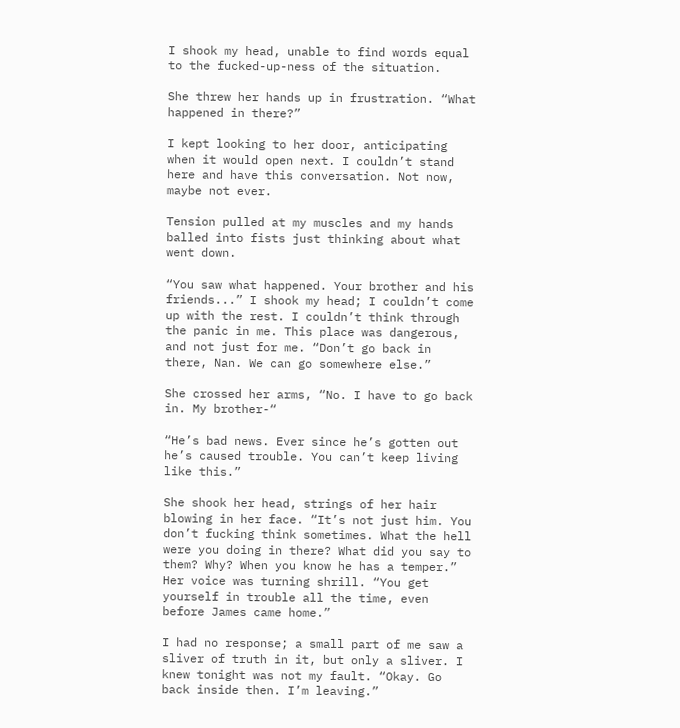I shook my head, unable to find words equal to the fucked-up-ness of the situation.

She threw her hands up in frustration. “What happened in there?”

I kept looking to her door, anticipating when it would open next. I couldn’t stand here and have this conversation. Not now, maybe not ever.

Tension pulled at my muscles and my hands balled into fists just thinking about what went down.

“You saw what happened. Your brother and his friends...” I shook my head; I couldn’t come up with the rest. I couldn’t think through the panic in me. This place was dangerous, and not just for me. “Don’t go back in there, Nan. We can go somewhere else.”

She crossed her arms, “No. I have to go back in. My brother-“

“He’s bad news. Ever since he’s gotten out he’s caused trouble. You can’t keep living like this.”

She shook her head, strings of her hair blowing in her face. “It’s not just him. You don’t fucking think sometimes. What the hell were you doing in there? What did you say to them? Why? When you know he has a temper.” Her voice was turning shrill. “You get yourself in trouble all the time, even before James came home.”

I had no response; a small part of me saw a sliver of truth in it, but only a sliver. I knew tonight was not my fault. “Okay. Go back inside then. I’m leaving.”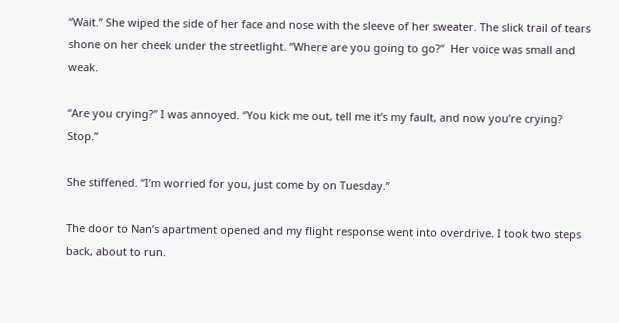“Wait.” She wiped the side of her face and nose with the sleeve of her sweater. The slick trail of tears shone on her cheek under the streetlight. “Where are you going to go?”  Her voice was small and weak.

“Are you crying?” I was annoyed. “You kick me out, tell me it’s my fault, and now you’re crying? Stop.”

She stiffened. “I’m worried for you, just come by on Tuesday.”

The door to Nan’s apartment opened and my flight response went into overdrive. I took two steps back, about to run.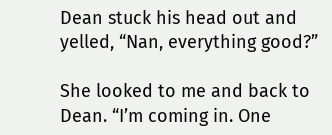Dean stuck his head out and yelled, “Nan, everything good?”

She looked to me and back to Dean. “I’m coming in. One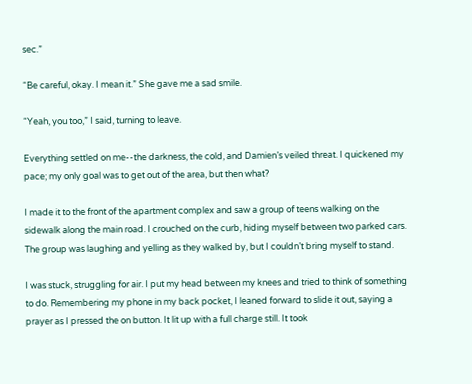sec.”

“Be careful, okay. I mean it.” She gave me a sad smile.

“Yeah, you too,” I said, turning to leave.

Everything settled on me--the darkness, the cold, and Damien’s veiled threat. I quickened my pace; my only goal was to get out of the area, but then what?

I made it to the front of the apartment complex and saw a group of teens walking on the sidewalk along the main road. I crouched on the curb, hiding myself between two parked cars. The group was laughing and yelling as they walked by, but I couldn’t bring myself to stand.

I was stuck, struggling for air. I put my head between my knees and tried to think of something to do. Remembering my phone in my back pocket, I leaned forward to slide it out, saying a prayer as I pressed the on button. It lit up with a full charge still. It took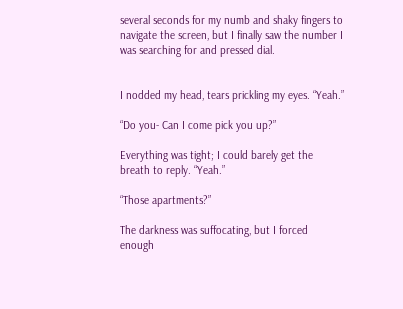several seconds for my numb and shaky fingers to navigate the screen, but I finally saw the number I was searching for and pressed dial.


I nodded my head, tears prickling my eyes. “Yeah.”

“Do you- Can I come pick you up?”

Everything was tight; I could barely get the breath to reply. “Yeah.”

“Those apartments?”

The darkness was suffocating, but I forced enough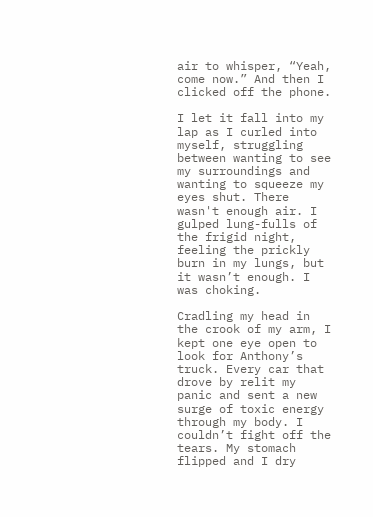air to whisper, “Yeah, come now.” And then I clicked off the phone.

I let it fall into my lap as I curled into myself, struggling between wanting to see my surroundings and wanting to squeeze my eyes shut. There wasn't enough air. I gulped lung-fulls of the frigid night, feeling the prickly burn in my lungs, but it wasn’t enough. I was choking.

Cradling my head in the crook of my arm, I kept one eye open to look for Anthony’s truck. Every car that drove by relit my panic and sent a new surge of toxic energy through my body. I couldn’t fight off the tears. My stomach flipped and I dry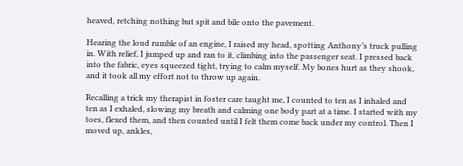heaved, retching nothing but spit and bile onto the pavement.

Hearing the loud rumble of an engine, I raised my head, spotting Anthony’s truck pulling in. With relief, I jumped up and ran to it, climbing into the passenger seat. I pressed back into the fabric, eyes squeezed tight, trying to calm myself. My bones hurt as they shook, and it took all my effort not to throw up again.

Recalling a trick my therapist in foster care taught me, I counted to ten as I inhaled and ten as I exhaled, slowing my breath and calming one body part at a time. I started with my toes, flexed them, and then counted until I felt them come back under my control. Then I moved up, ankles,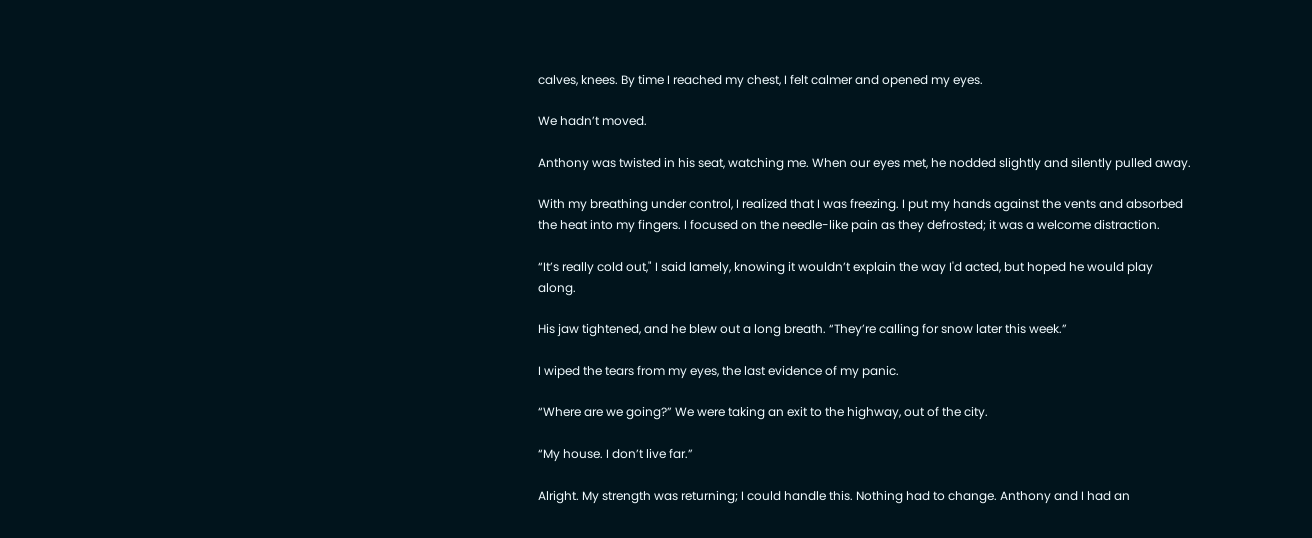calves, knees. By time I reached my chest, I felt calmer and opened my eyes.

We hadn’t moved.

Anthony was twisted in his seat, watching me. When our eyes met, he nodded slightly and silently pulled away.

With my breathing under control, I realized that I was freezing. I put my hands against the vents and absorbed the heat into my fingers. I focused on the needle-like pain as they defrosted; it was a welcome distraction.

“It’s really cold out," I said lamely, knowing it wouldn’t explain the way I'd acted, but hoped he would play along.

His jaw tightened, and he blew out a long breath. “They’re calling for snow later this week.”

I wiped the tears from my eyes, the last evidence of my panic.

“Where are we going?” We were taking an exit to the highway, out of the city.

“My house. I don’t live far.”

Alright. My strength was returning; I could handle this. Nothing had to change. Anthony and I had an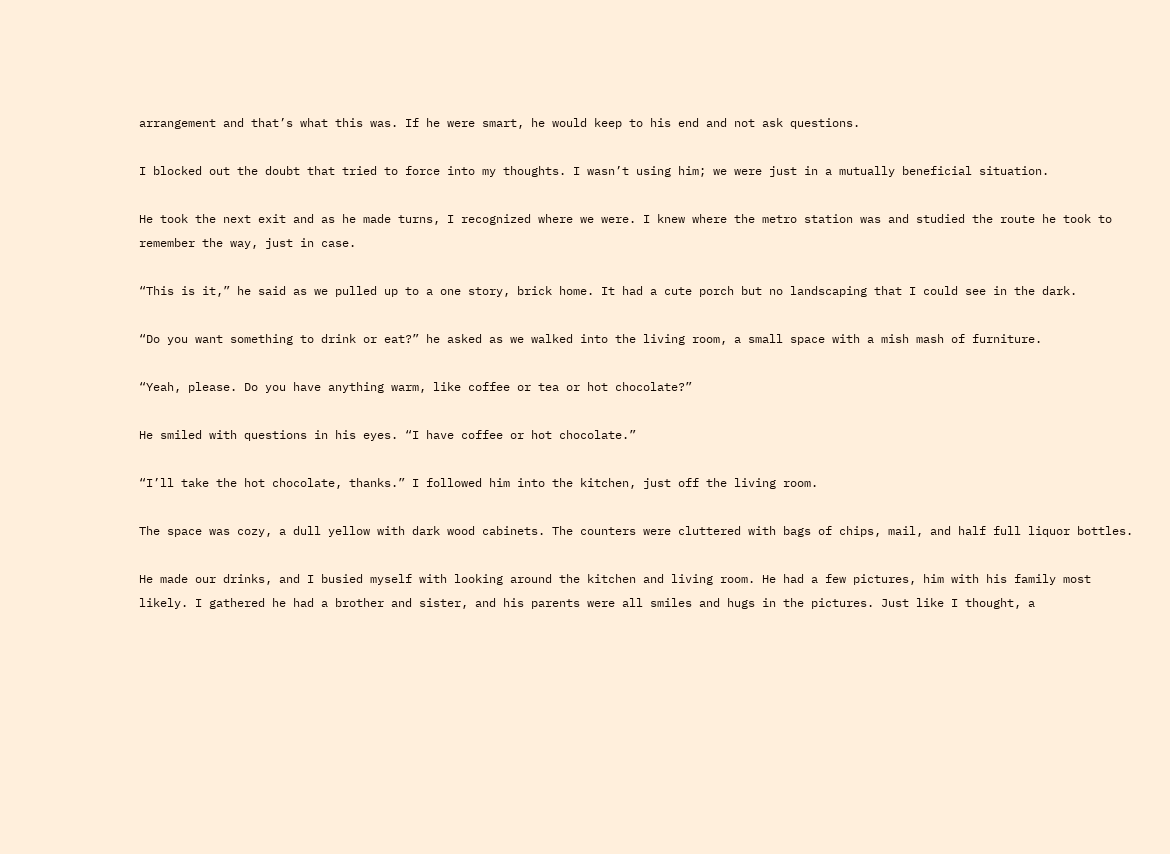arrangement and that’s what this was. If he were smart, he would keep to his end and not ask questions.

I blocked out the doubt that tried to force into my thoughts. I wasn’t using him; we were just in a mutually beneficial situation.

He took the next exit and as he made turns, I recognized where we were. I knew where the metro station was and studied the route he took to remember the way, just in case.

“This is it,” he said as we pulled up to a one story, brick home. It had a cute porch but no landscaping that I could see in the dark.

“Do you want something to drink or eat?” he asked as we walked into the living room, a small space with a mish mash of furniture.

“Yeah, please. Do you have anything warm, like coffee or tea or hot chocolate?”

He smiled with questions in his eyes. “I have coffee or hot chocolate.”

“I’ll take the hot chocolate, thanks.” I followed him into the kitchen, just off the living room.

The space was cozy, a dull yellow with dark wood cabinets. The counters were cluttered with bags of chips, mail, and half full liquor bottles.

He made our drinks, and I busied myself with looking around the kitchen and living room. He had a few pictures, him with his family most likely. I gathered he had a brother and sister, and his parents were all smiles and hugs in the pictures. Just like I thought, a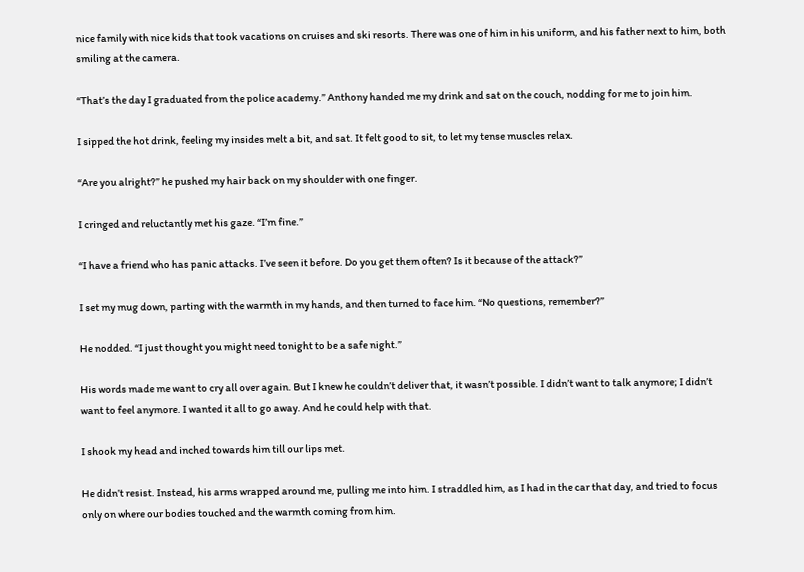nice family with nice kids that took vacations on cruises and ski resorts. There was one of him in his uniform, and his father next to him, both smiling at the camera.

“That’s the day I graduated from the police academy.” Anthony handed me my drink and sat on the couch, nodding for me to join him.

I sipped the hot drink, feeling my insides melt a bit, and sat. It felt good to sit, to let my tense muscles relax.

“Are you alright?” he pushed my hair back on my shoulder with one finger.

I cringed and reluctantly met his gaze. “I’m fine.”

“I have a friend who has panic attacks. I’ve seen it before. Do you get them often? Is it because of the attack?”

I set my mug down, parting with the warmth in my hands, and then turned to face him. “No questions, remember?”

He nodded. “I just thought you might need tonight to be a safe night.”

His words made me want to cry all over again. But I knew he couldn’t deliver that, it wasn’t possible. I didn’t want to talk anymore; I didn’t want to feel anymore. I wanted it all to go away. And he could help with that.

I shook my head and inched towards him till our lips met.

He didn’t resist. Instead, his arms wrapped around me, pulling me into him. I straddled him, as I had in the car that day, and tried to focus only on where our bodies touched and the warmth coming from him.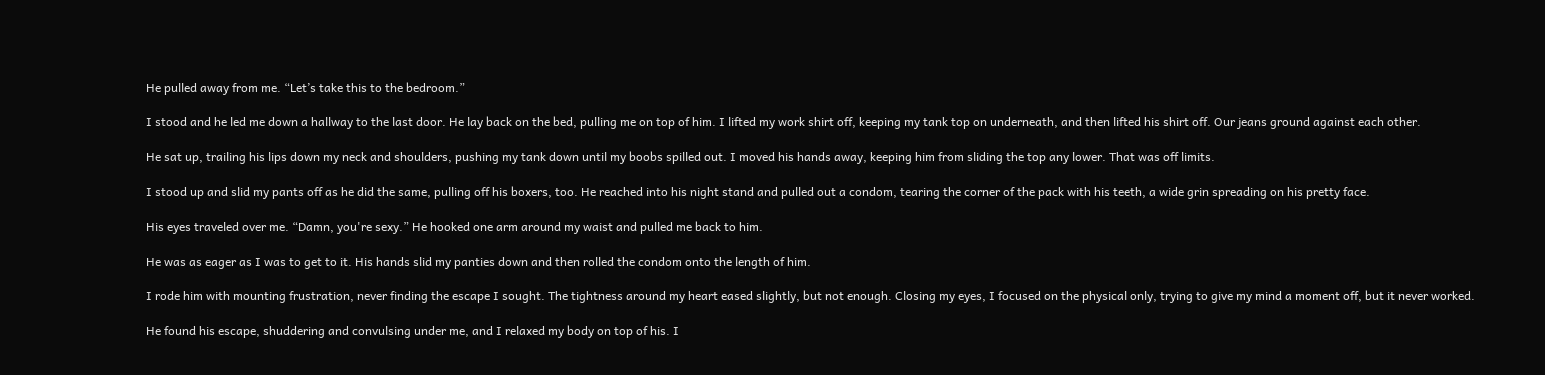He pulled away from me. “Let’s take this to the bedroom.”

I stood and he led me down a hallway to the last door. He lay back on the bed, pulling me on top of him. I lifted my work shirt off, keeping my tank top on underneath, and then lifted his shirt off. Our jeans ground against each other.

He sat up, trailing his lips down my neck and shoulders, pushing my tank down until my boobs spilled out. I moved his hands away, keeping him from sliding the top any lower. That was off limits.

I stood up and slid my pants off as he did the same, pulling off his boxers, too. He reached into his night stand and pulled out a condom, tearing the corner of the pack with his teeth, a wide grin spreading on his pretty face.

His eyes traveled over me. “Damn, you're sexy.” He hooked one arm around my waist and pulled me back to him.

He was as eager as I was to get to it. His hands slid my panties down and then rolled the condom onto the length of him.

I rode him with mounting frustration, never finding the escape I sought. The tightness around my heart eased slightly, but not enough. Closing my eyes, I focused on the physical only, trying to give my mind a moment off, but it never worked.

He found his escape, shuddering and convulsing under me, and I relaxed my body on top of his. I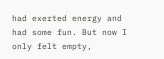had exerted energy and had some fun. But now I only felt empty,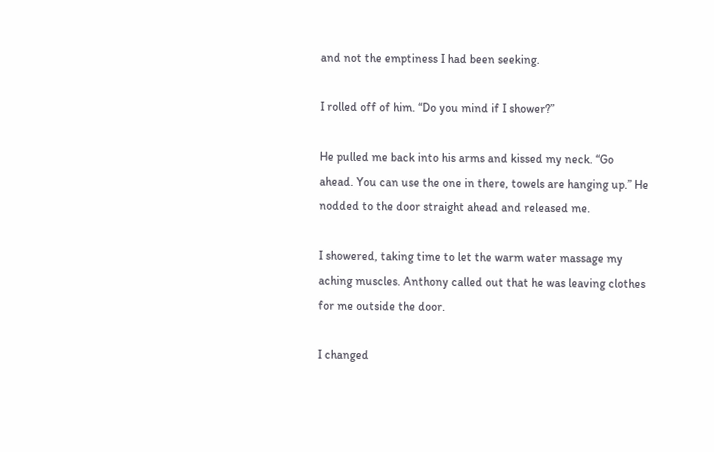and not the emptiness I had been seeking.

I rolled off of him. “Do you mind if I shower?”

He pulled me back into his arms and kissed my neck. “Go ahead. You can use the one in there, towels are hanging up.” He nodded to the door straight ahead and released me.

I showered, taking time to let the warm water massage my aching muscles. Anthony called out that he was leaving clothes for me outside the door.

I changed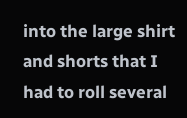into the large shirt and shorts that I had to roll several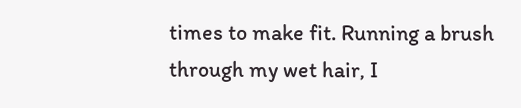times to make fit. Running a brush through my wet hair, I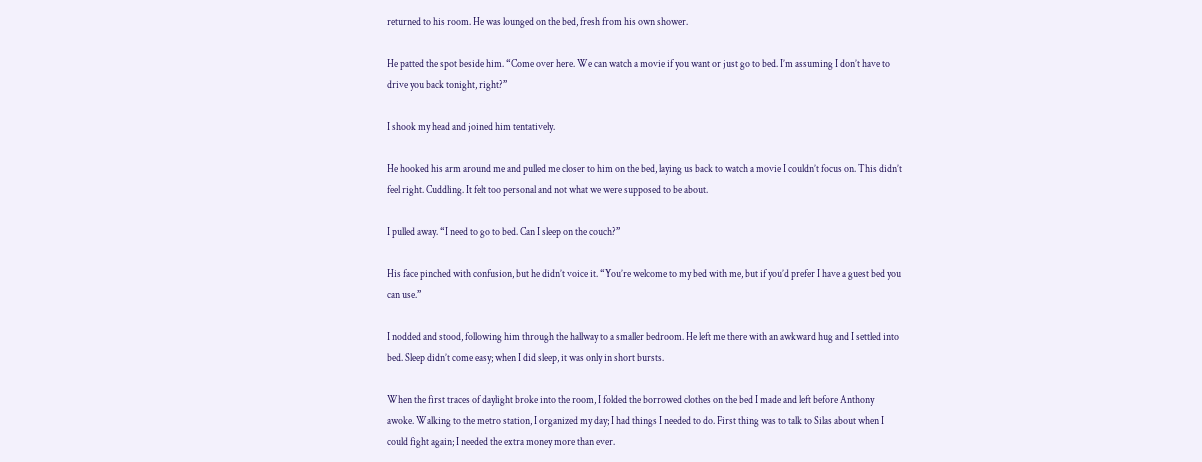returned to his room. He was lounged on the bed, fresh from his own shower.

He patted the spot beside him. “Come over here. We can watch a movie if you want or just go to bed. I’m assuming I don’t have to drive you back tonight, right?”

I shook my head and joined him tentatively.

He hooked his arm around me and pulled me closer to him on the bed, laying us back to watch a movie I couldn’t focus on. This didn’t feel right. Cuddling. It felt too personal and not what we were supposed to be about.

I pulled away. “I need to go to bed. Can I sleep on the couch?”

His face pinched with confusion, but he didn’t voice it. “You’re welcome to my bed with me, but if you’d prefer I have a guest bed you can use.”

I nodded and stood, following him through the hallway to a smaller bedroom. He left me there with an awkward hug and I settled into bed. Sleep didn’t come easy; when I did sleep, it was only in short bursts.

When the first traces of daylight broke into the room, I folded the borrowed clothes on the bed I made and left before Anthony awoke. Walking to the metro station, I organized my day; I had things I needed to do. First thing was to talk to Silas about when I could fight again; I needed the extra money more than ever.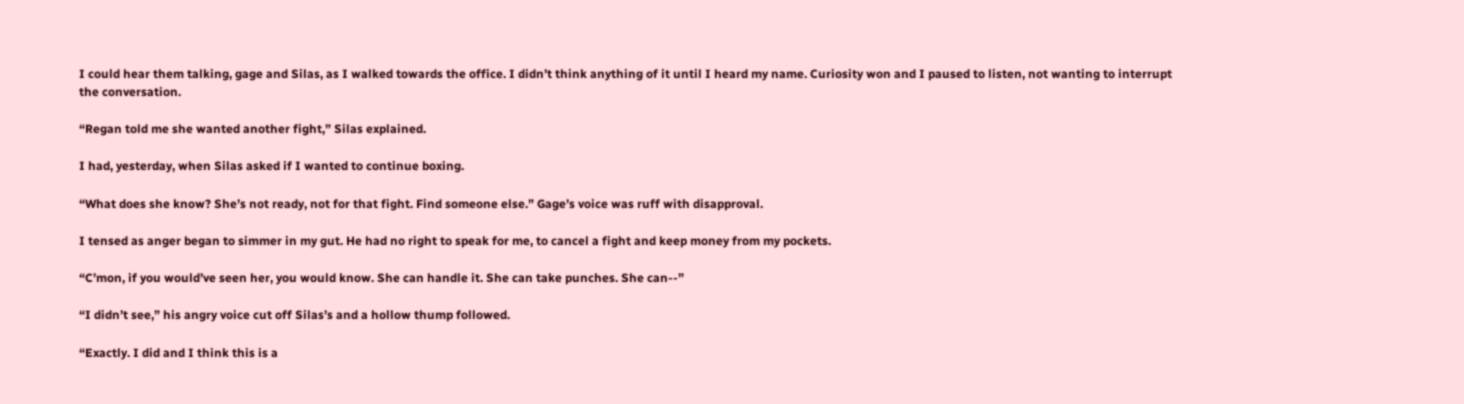I could hear them talking, gage and Silas, as I walked towards the office. I didn’t think anything of it until I heard my name. Curiosity won and I paused to listen, not wanting to interrupt the conversation.

“Regan told me she wanted another fight,” Silas explained.

I had, yesterday, when Silas asked if I wanted to continue boxing.

“What does she know? She’s not ready, not for that fight. Find someone else.” Gage’s voice was ruff with disapproval.

I tensed as anger began to simmer in my gut. He had no right to speak for me, to cancel a fight and keep money from my pockets.

“C’mon, if you would’ve seen her, you would know. She can handle it. She can take punches. She can--”

“I didn’t see,” his angry voice cut off Silas’s and a hollow thump followed.

“Exactly. I did and I think this is a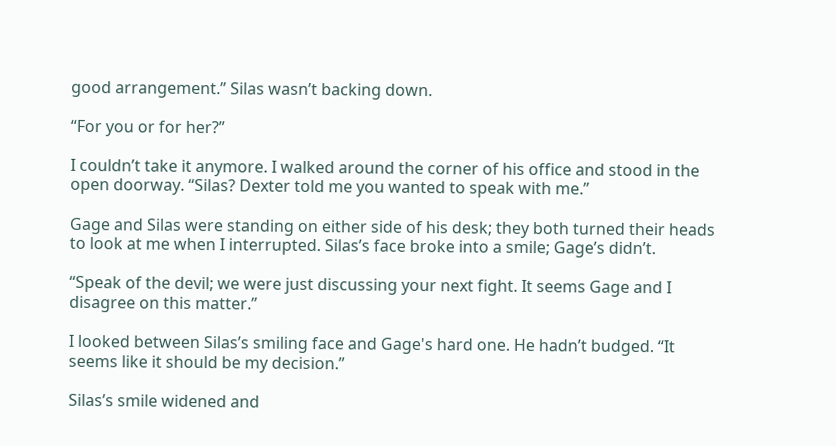good arrangement.” Silas wasn’t backing down.

“For you or for her?”

I couldn’t take it anymore. I walked around the corner of his office and stood in the open doorway. “Silas? Dexter told me you wanted to speak with me.”

Gage and Silas were standing on either side of his desk; they both turned their heads to look at me when I interrupted. Silas’s face broke into a smile; Gage’s didn’t.

“Speak of the devil; we were just discussing your next fight. It seems Gage and I disagree on this matter.”

I looked between Silas’s smiling face and Gage's hard one. He hadn’t budged. “It seems like it should be my decision.”

Silas’s smile widened and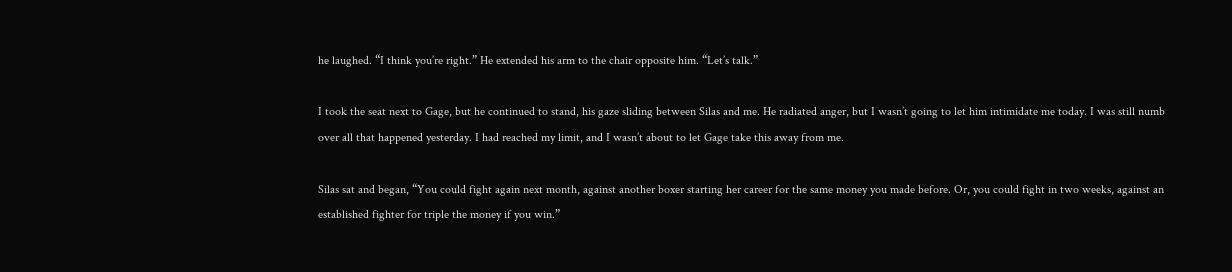he laughed. “I think you’re right.” He extended his arm to the chair opposite him. “Let’s talk.”

I took the seat next to Gage, but he continued to stand, his gaze sliding between Silas and me. He radiated anger, but I wasn’t going to let him intimidate me today. I was still numb over all that happened yesterday. I had reached my limit, and I wasn’t about to let Gage take this away from me.

Silas sat and began, “You could fight again next month, against another boxer starting her career for the same money you made before. Or, you could fight in two weeks, against an established fighter for triple the money if you win.”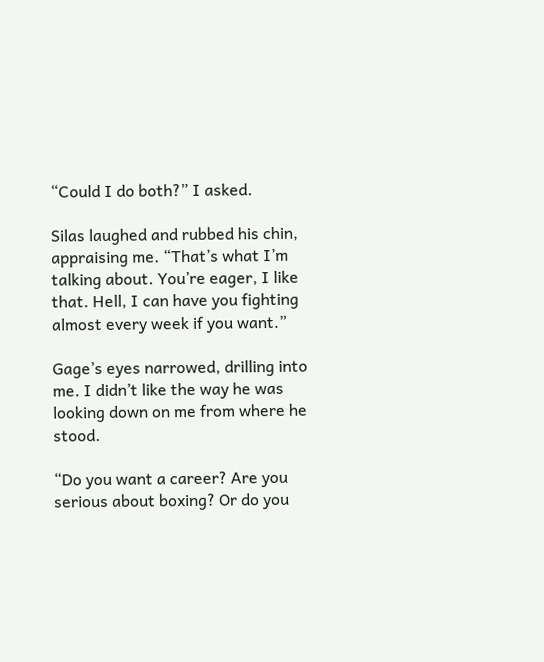“Could I do both?” I asked.

Silas laughed and rubbed his chin, appraising me. “That’s what I’m talking about. You’re eager, I like that. Hell, I can have you fighting almost every week if you want.”

Gage’s eyes narrowed, drilling into me. I didn’t like the way he was looking down on me from where he stood.

“Do you want a career? Are you serious about boxing? Or do you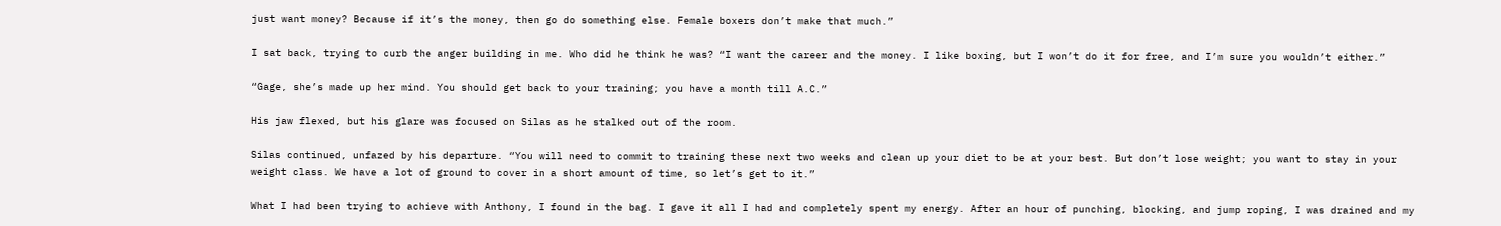just want money? Because if it’s the money, then go do something else. Female boxers don’t make that much.”

I sat back, trying to curb the anger building in me. Who did he think he was? “I want the career and the money. I like boxing, but I won’t do it for free, and I’m sure you wouldn’t either.”

“Gage, she’s made up her mind. You should get back to your training; you have a month till A.C.”

His jaw flexed, but his glare was focused on Silas as he stalked out of the room.

Silas continued, unfazed by his departure. “You will need to commit to training these next two weeks and clean up your diet to be at your best. But don’t lose weight; you want to stay in your weight class. We have a lot of ground to cover in a short amount of time, so let’s get to it.”

What I had been trying to achieve with Anthony, I found in the bag. I gave it all I had and completely spent my energy. After an hour of punching, blocking, and jump roping, I was drained and my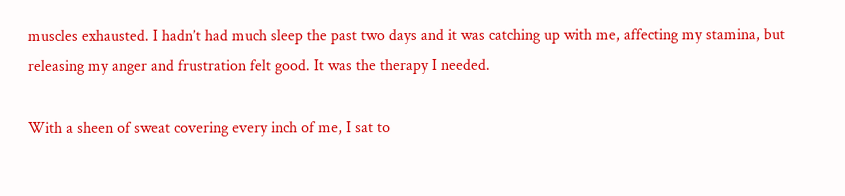muscles exhausted. I hadn’t had much sleep the past two days and it was catching up with me, affecting my stamina, but releasing my anger and frustration felt good. It was the therapy I needed.

With a sheen of sweat covering every inch of me, I sat to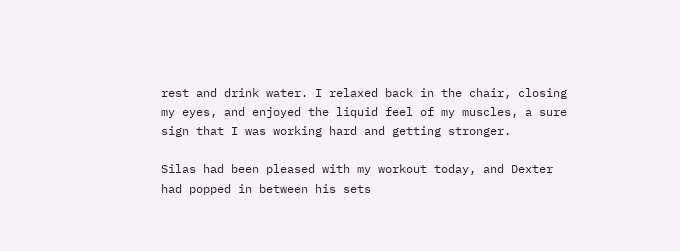rest and drink water. I relaxed back in the chair, closing my eyes, and enjoyed the liquid feel of my muscles, a sure sign that I was working hard and getting stronger.

Silas had been pleased with my workout today, and Dexter had popped in between his sets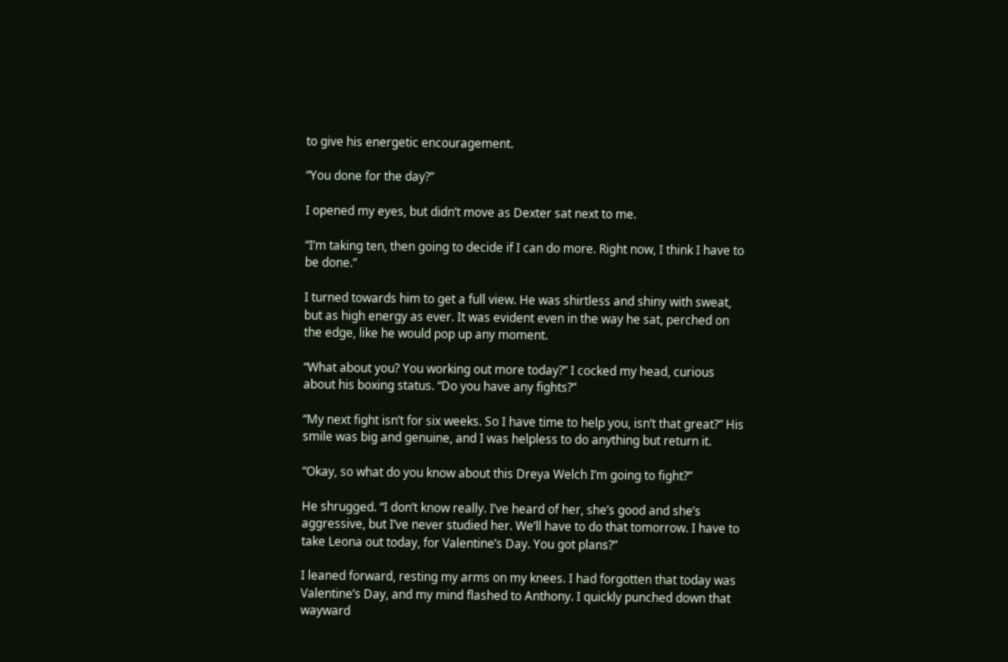to give his energetic encouragement.

“You done for the day?”

I opened my eyes, but didn’t move as Dexter sat next to me.

“I’m taking ten, then going to decide if I can do more. Right now, I think I have to be done.”

I turned towards him to get a full view. He was shirtless and shiny with sweat, but as high energy as ever. It was evident even in the way he sat, perched on the edge, like he would pop up any moment.

“What about you? You working out more today?” I cocked my head, curious about his boxing status. “Do you have any fights?”

“My next fight isn’t for six weeks. So I have time to help you, isn’t that great?” His smile was big and genuine, and I was helpless to do anything but return it.

“Okay, so what do you know about this Dreya Welch I’m going to fight?”

He shrugged. “I don’t know really. I’ve heard of her, she’s good and she’s aggressive, but I’ve never studied her. We’ll have to do that tomorrow. I have to take Leona out today, for Valentine’s Day. You got plans?”

I leaned forward, resting my arms on my knees. I had forgotten that today was Valentine’s Day, and my mind flashed to Anthony. I quickly punched down that wayward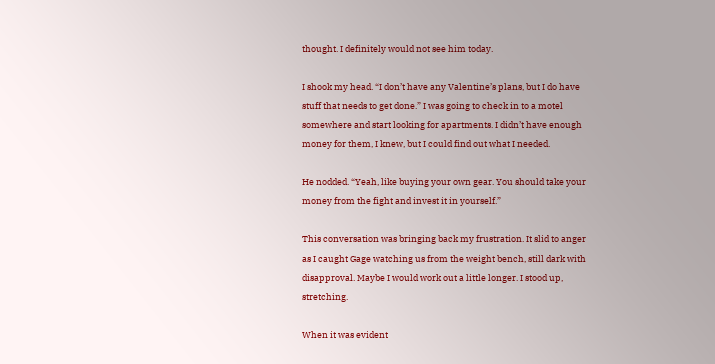thought. I definitely would not see him today.

I shook my head. “I don’t have any Valentine’s plans, but I do have stuff that needs to get done.” I was going to check in to a motel somewhere and start looking for apartments. I didn’t have enough money for them, I knew, but I could find out what I needed.

He nodded. “Yeah, like buying your own gear. You should take your money from the fight and invest it in yourself.”

This conversation was bringing back my frustration. It slid to anger as I caught Gage watching us from the weight bench, still dark with disapproval. Maybe I would work out a little longer. I stood up, stretching.

When it was evident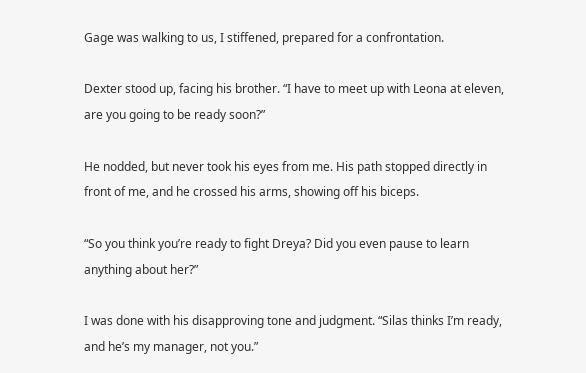Gage was walking to us, I stiffened, prepared for a confrontation.

Dexter stood up, facing his brother. “I have to meet up with Leona at eleven, are you going to be ready soon?”

He nodded, but never took his eyes from me. His path stopped directly in front of me, and he crossed his arms, showing off his biceps.

“So you think you’re ready to fight Dreya? Did you even pause to learn anything about her?”

I was done with his disapproving tone and judgment. “Silas thinks I’m ready, and he’s my manager, not you.”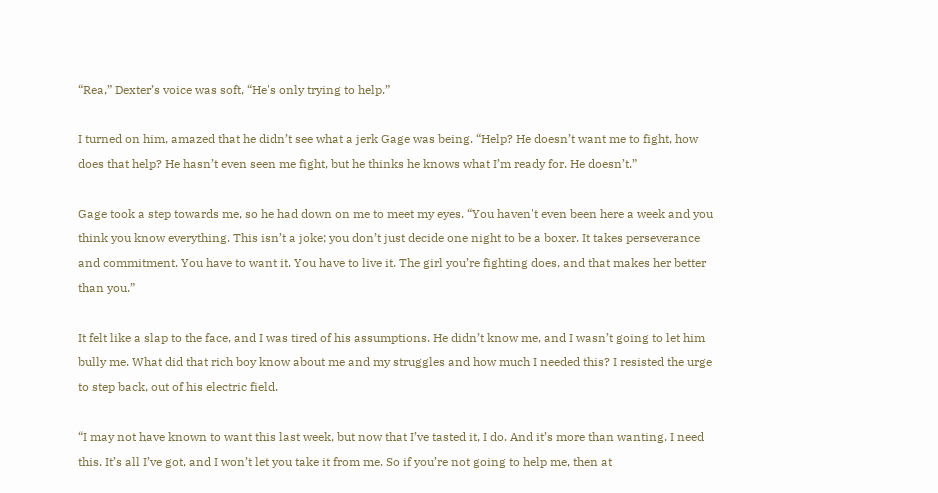“Rea,” Dexter’s voice was soft, “He's only trying to help.”

I turned on him, amazed that he didn’t see what a jerk Gage was being. “Help? He doesn’t want me to fight, how does that help? He hasn’t even seen me fight, but he thinks he knows what I’m ready for. He doesn’t.”

Gage took a step towards me, so he had down on me to meet my eyes. “You haven't even been here a week and you think you know everything. This isn’t a joke; you don’t just decide one night to be a boxer. It takes perseverance and commitment. You have to want it. You have to live it. The girl you’re fighting does, and that makes her better than you.”

It felt like a slap to the face, and I was tired of his assumptions. He didn’t know me, and I wasn’t going to let him bully me. What did that rich boy know about me and my struggles and how much I needed this? I resisted the urge to step back, out of his electric field.

“I may not have known to want this last week, but now that I’ve tasted it, I do. And it’s more than wanting. I need this. It’s all I’ve got, and I won’t let you take it from me. So if you’re not going to help me, then at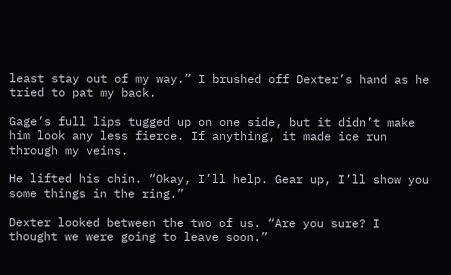least stay out of my way.” I brushed off Dexter’s hand as he tried to pat my back.

Gage’s full lips tugged up on one side, but it didn’t make him look any less fierce. If anything, it made ice run through my veins.

He lifted his chin. “Okay, I’ll help. Gear up, I’ll show you some things in the ring.”

Dexter looked between the two of us. “Are you sure? I thought we were going to leave soon.”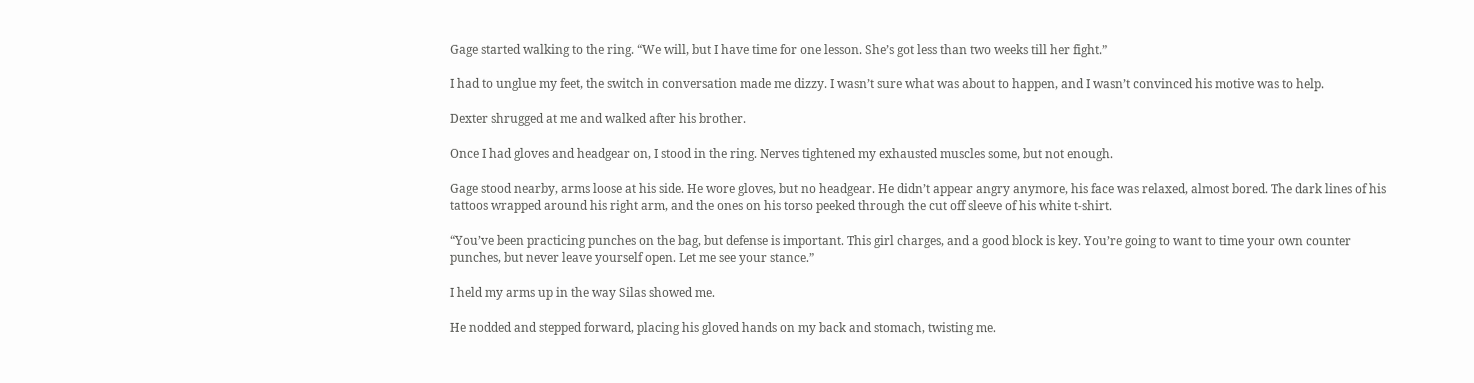Gage started walking to the ring. “We will, but I have time for one lesson. She’s got less than two weeks till her fight.”

I had to unglue my feet, the switch in conversation made me dizzy. I wasn’t sure what was about to happen, and I wasn’t convinced his motive was to help.

Dexter shrugged at me and walked after his brother.

Once I had gloves and headgear on, I stood in the ring. Nerves tightened my exhausted muscles some, but not enough.

Gage stood nearby, arms loose at his side. He wore gloves, but no headgear. He didn’t appear angry anymore, his face was relaxed, almost bored. The dark lines of his tattoos wrapped around his right arm, and the ones on his torso peeked through the cut off sleeve of his white t-shirt.

“You’ve been practicing punches on the bag, but defense is important. This girl charges, and a good block is key. You’re going to want to time your own counter punches, but never leave yourself open. Let me see your stance.”

I held my arms up in the way Silas showed me.

He nodded and stepped forward, placing his gloved hands on my back and stomach, twisting me.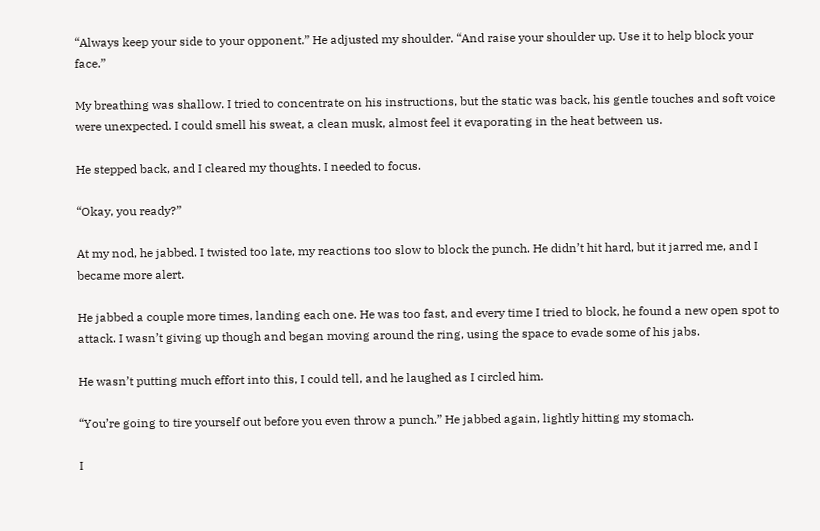“Always keep your side to your opponent.” He adjusted my shoulder. “And raise your shoulder up. Use it to help block your face.”

My breathing was shallow. I tried to concentrate on his instructions, but the static was back, his gentle touches and soft voice were unexpected. I could smell his sweat, a clean musk, almost feel it evaporating in the heat between us.

He stepped back, and I cleared my thoughts. I needed to focus.

“Okay, you ready?”

At my nod, he jabbed. I twisted too late, my reactions too slow to block the punch. He didn’t hit hard, but it jarred me, and I became more alert.

He jabbed a couple more times, landing each one. He was too fast, and every time I tried to block, he found a new open spot to attack. I wasn’t giving up though and began moving around the ring, using the space to evade some of his jabs.

He wasn’t putting much effort into this, I could tell, and he laughed as I circled him.

“You’re going to tire yourself out before you even throw a punch.” He jabbed again, lightly hitting my stomach.

I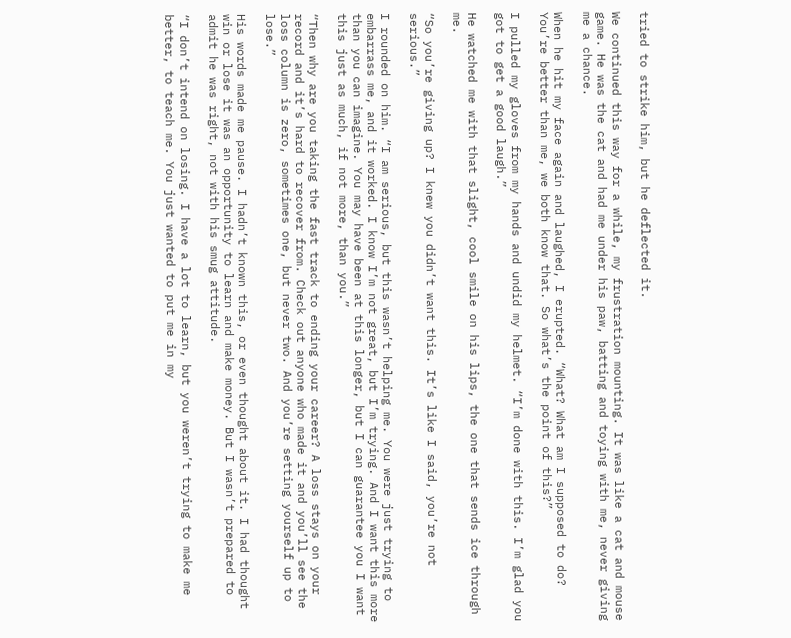tried to strike him, but he deflected it.

We continued this way for a while, my frustration mounting. It was like a cat and mouse game. He was the cat and had me under his paw, batting and toying with me, never giving me a chance.

When he hit my face again and laughed, I erupted. “What? What am I supposed to do? You’re better than me, we both know that. So what’s the point of this?”

I pulled my gloves from my hands and undid my helmet. “I’m done with this. I’m glad you got to get a good laugh.”

He watched me with that slight, cool smile on his lips, the one that sends ice through me.

“So you’re giving up? I knew you didn’t want this. It’s like I said, you’re not serious.”

I rounded on him. “I am serious, but this wasn’t helping me. You were just trying to embarrass me, and it worked. I know I’m not great, but I’m trying. And I want this more than you can imagine. You may have been at this longer, but I can guarantee you I want this just as much, if not more, than you.”

“Then why are you taking the fast track to ending your career? A loss stays on your record and it’s hard to recover from. Check out anyone who made it and you’ll see the loss column is zero, sometimes one, but never two. And you’re setting yourself up to lose.”

His words made me pause. I hadn’t known this, or even thought about it. I had thought win or lose it was an opportunity to learn and make money. But I wasn’t prepared to admit he was right, not with his smug attitude.

“I don’t intend on losing. I have a lot to learn, but you weren’t trying to make me better, to teach me. You just wanted to put me in my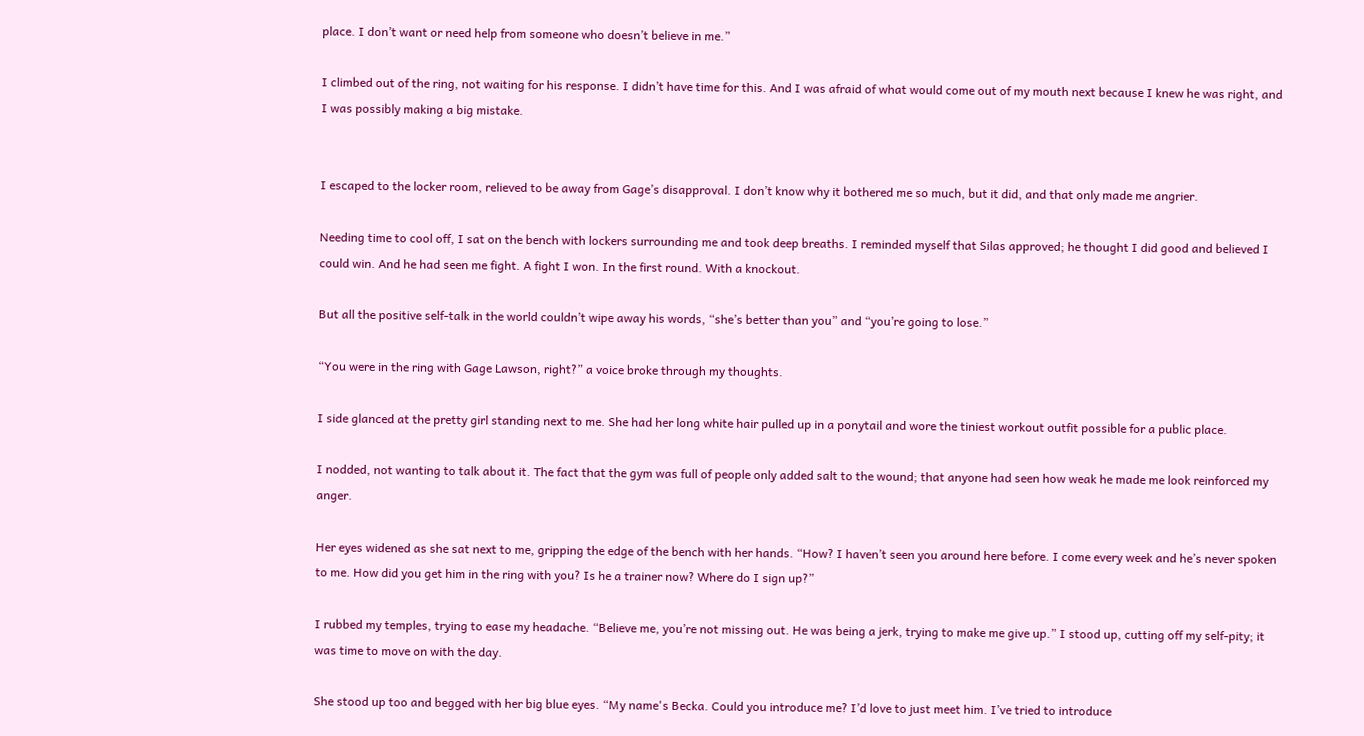place. I don’t want or need help from someone who doesn’t believe in me.”

I climbed out of the ring, not waiting for his response. I didn’t have time for this. And I was afraid of what would come out of my mouth next because I knew he was right, and I was possibly making a big mistake.


I escaped to the locker room, relieved to be away from Gage’s disapproval. I don’t know why it bothered me so much, but it did, and that only made me angrier.

Needing time to cool off, I sat on the bench with lockers surrounding me and took deep breaths. I reminded myself that Silas approved; he thought I did good and believed I could win. And he had seen me fight. A fight I won. In the first round. With a knockout.

But all the positive self-talk in the world couldn’t wipe away his words, “she’s better than you” and “you’re going to lose.”

“You were in the ring with Gage Lawson, right?” a voice broke through my thoughts.

I side glanced at the pretty girl standing next to me. She had her long white hair pulled up in a ponytail and wore the tiniest workout outfit possible for a public place.

I nodded, not wanting to talk about it. The fact that the gym was full of people only added salt to the wound; that anyone had seen how weak he made me look reinforced my anger.

Her eyes widened as she sat next to me, gripping the edge of the bench with her hands. “How? I haven’t seen you around here before. I come every week and he’s never spoken to me. How did you get him in the ring with you? Is he a trainer now? Where do I sign up?”

I rubbed my temples, trying to ease my headache. “Believe me, you’re not missing out. He was being a jerk, trying to make me give up.” I stood up, cutting off my self-pity; it was time to move on with the day.

She stood up too and begged with her big blue eyes. “My name's Becka. Could you introduce me? I’d love to just meet him. I’ve tried to introduce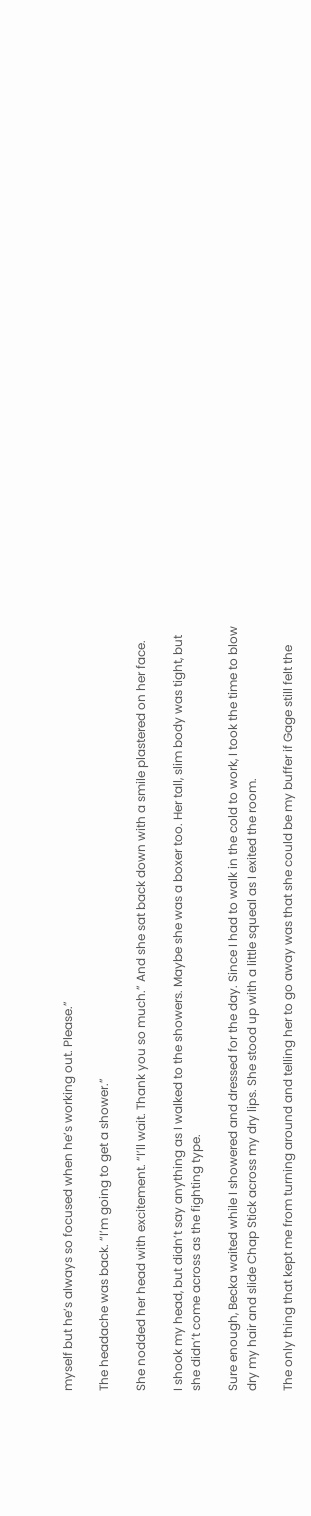myself but he’s always so focused when he’s working out. Please.”

The headache was back. “I’m going to get a shower.”

She nodded her head with excitement. “I’ll wait. Thank you so much.” And she sat back down with a smile plastered on her face.

I shook my head, but didn’t say anything as I walked to the showers. Maybe she was a boxer too. Her tall, slim body was tight, but she didn’t come across as the fighting type.

Sure enough, Becka waited while I showered and dressed for the day. Since I had to walk in the cold to work, I took the time to blow dry my hair and slide Chap Stick across my dry lips. She stood up with a little squeal as I exited the room.

The only thing that kept me from turning around and telling her to go away was that she could be my buffer if Gage still felt the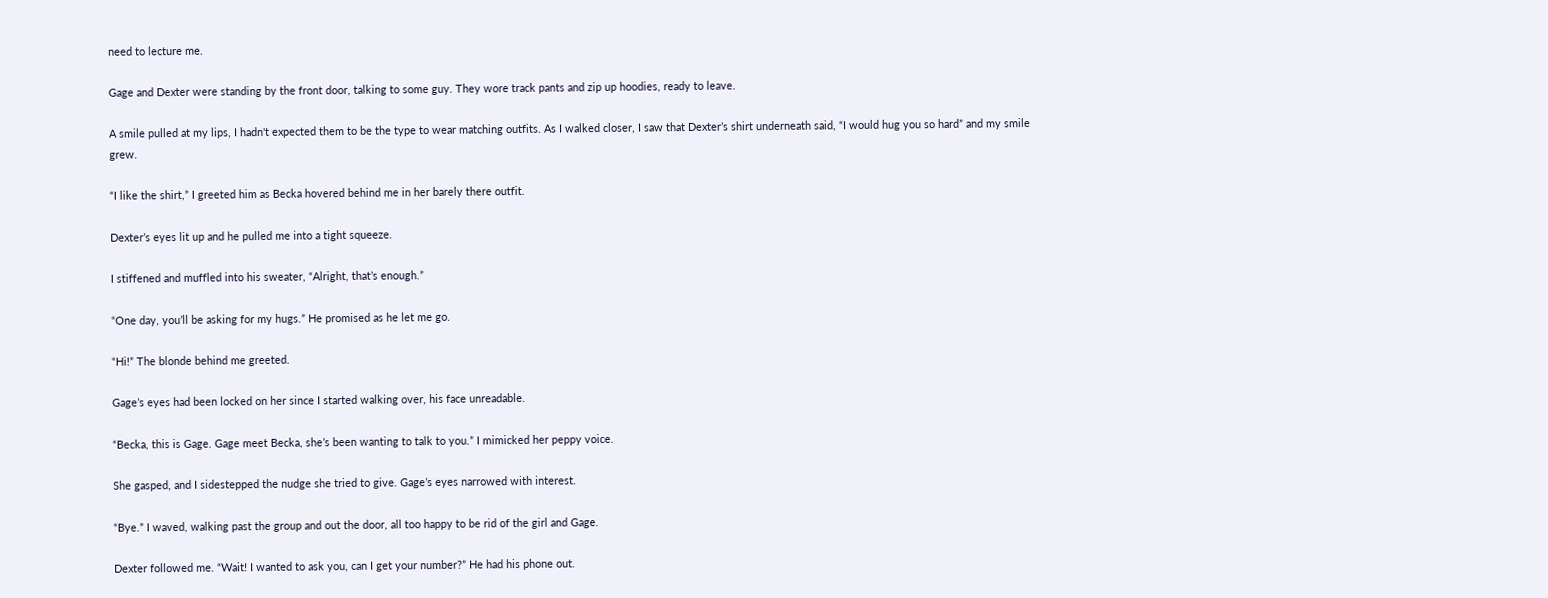need to lecture me.

Gage and Dexter were standing by the front door, talking to some guy. They wore track pants and zip up hoodies, ready to leave.

A smile pulled at my lips, I hadn't expected them to be the type to wear matching outfits. As I walked closer, I saw that Dexter’s shirt underneath said, “I would hug you so hard” and my smile grew.

“I like the shirt,” I greeted him as Becka hovered behind me in her barely there outfit.

Dexter’s eyes lit up and he pulled me into a tight squeeze.

I stiffened and muffled into his sweater, “Alright, that’s enough.”

“One day, you’ll be asking for my hugs.” He promised as he let me go.

“Hi!” The blonde behind me greeted.

Gage’s eyes had been locked on her since I started walking over, his face unreadable.

“Becka, this is Gage. Gage meet Becka, she’s been wanting to talk to you.” I mimicked her peppy voice.

She gasped, and I sidestepped the nudge she tried to give. Gage’s eyes narrowed with interest.

“Bye.” I waved, walking past the group and out the door, all too happy to be rid of the girl and Gage.

Dexter followed me. “Wait! I wanted to ask you, can I get your number?” He had his phone out.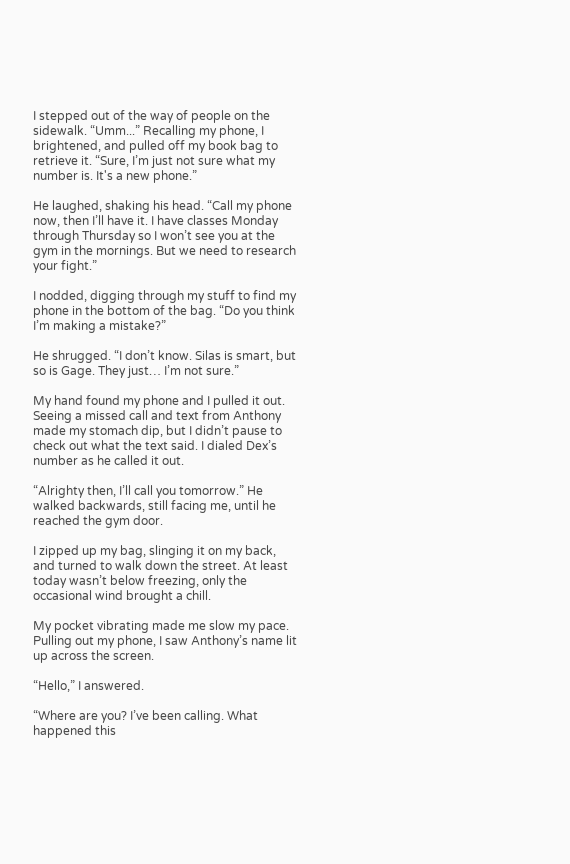I stepped out of the way of people on the sidewalk. “Umm...” Recalling my phone, I brightened, and pulled off my book bag to retrieve it. “Sure, I’m just not sure what my number is. It's a new phone.”

He laughed, shaking his head. “Call my phone now, then I’ll have it. I have classes Monday through Thursday so I won’t see you at the gym in the mornings. But we need to research your fight.”

I nodded, digging through my stuff to find my phone in the bottom of the bag. “Do you think I’m making a mistake?”

He shrugged. “I don’t know. Silas is smart, but so is Gage. They just… I’m not sure.”

My hand found my phone and I pulled it out. Seeing a missed call and text from Anthony made my stomach dip, but I didn’t pause to check out what the text said. I dialed Dex’s number as he called it out.

“Alrighty then, I’ll call you tomorrow.” He walked backwards, still facing me, until he reached the gym door.

I zipped up my bag, slinging it on my back, and turned to walk down the street. At least today wasn’t below freezing, only the occasional wind brought a chill.

My pocket vibrating made me slow my pace. Pulling out my phone, I saw Anthony’s name lit up across the screen.

“Hello,” I answered.

“Where are you? I’ve been calling. What happened this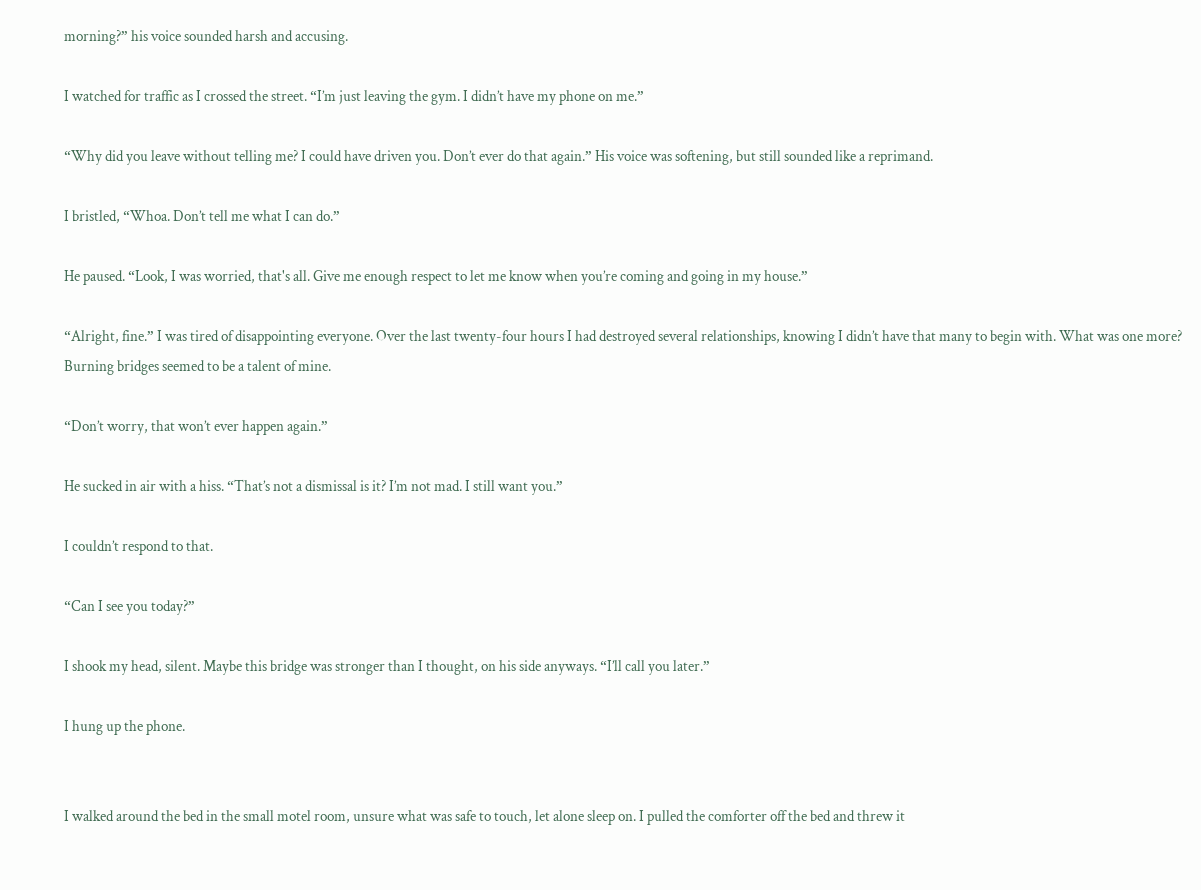morning?” his voice sounded harsh and accusing.

I watched for traffic as I crossed the street. “I’m just leaving the gym. I didn’t have my phone on me.”

“Why did you leave without telling me? I could have driven you. Don’t ever do that again.” His voice was softening, but still sounded like a reprimand.

I bristled, “Whoa. Don’t tell me what I can do.”

He paused. “Look, I was worried, that's all. Give me enough respect to let me know when you’re coming and going in my house.”

“Alright, fine.” I was tired of disappointing everyone. Over the last twenty-four hours I had destroyed several relationships, knowing I didn’t have that many to begin with. What was one more? Burning bridges seemed to be a talent of mine.

“Don’t worry, that won’t ever happen again.”

He sucked in air with a hiss. “That’s not a dismissal is it? I’m not mad. I still want you.”

I couldn’t respond to that.

“Can I see you today?”

I shook my head, silent. Maybe this bridge was stronger than I thought, on his side anyways. “I’ll call you later.”

I hung up the phone.


I walked around the bed in the small motel room, unsure what was safe to touch, let alone sleep on. I pulled the comforter off the bed and threw it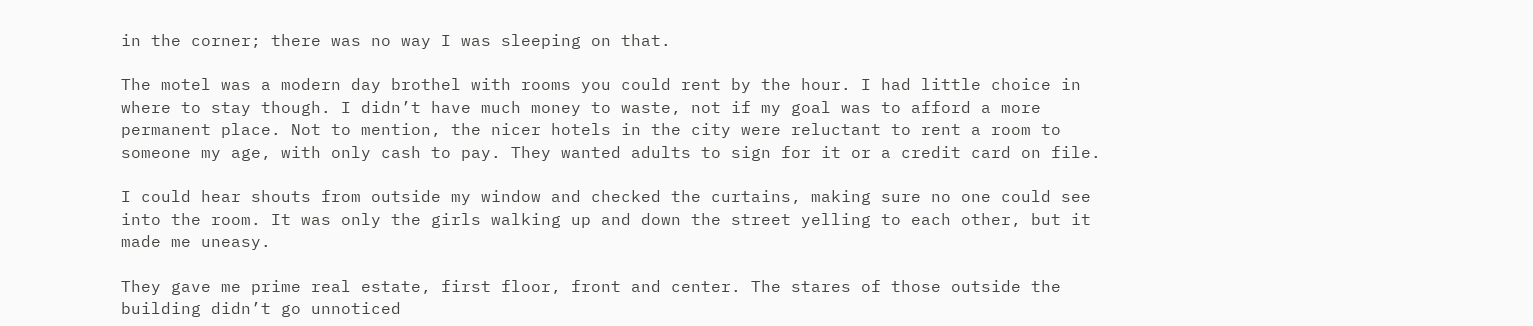in the corner; there was no way I was sleeping on that.

The motel was a modern day brothel with rooms you could rent by the hour. I had little choice in where to stay though. I didn’t have much money to waste, not if my goal was to afford a more permanent place. Not to mention, the nicer hotels in the city were reluctant to rent a room to someone my age, with only cash to pay. They wanted adults to sign for it or a credit card on file.

I could hear shouts from outside my window and checked the curtains, making sure no one could see into the room. It was only the girls walking up and down the street yelling to each other, but it made me uneasy.

They gave me prime real estate, first floor, front and center. The stares of those outside the building didn’t go unnoticed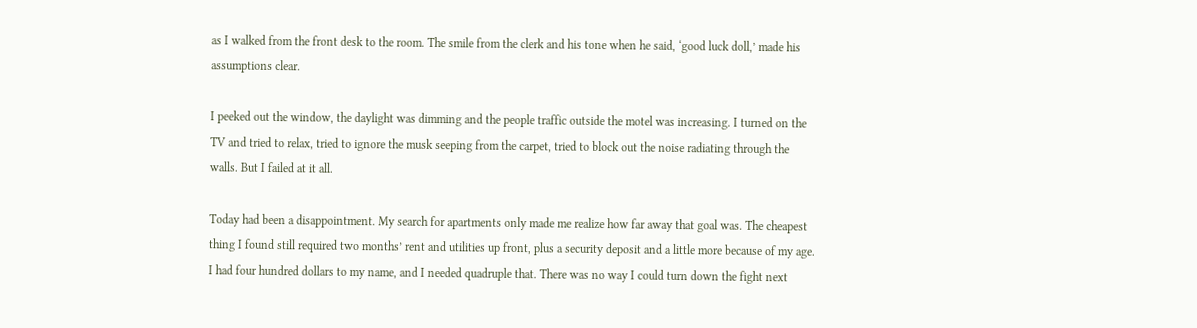as I walked from the front desk to the room. The smile from the clerk and his tone when he said, ‘good luck doll,’ made his assumptions clear.

I peeked out the window, the daylight was dimming and the people traffic outside the motel was increasing. I turned on the TV and tried to relax, tried to ignore the musk seeping from the carpet, tried to block out the noise radiating through the walls. But I failed at it all.

Today had been a disappointment. My search for apartments only made me realize how far away that goal was. The cheapest thing I found still required two months’ rent and utilities up front, plus a security deposit and a little more because of my age. I had four hundred dollars to my name, and I needed quadruple that. There was no way I could turn down the fight next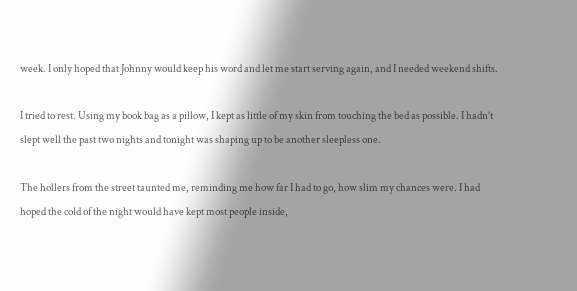week. I only hoped that Johnny would keep his word and let me start serving again, and I needed weekend shifts.

I tried to rest. Using my book bag as a pillow, I kept as little of my skin from touching the bed as possible. I hadn’t slept well the past two nights and tonight was shaping up to be another sleepless one.

The hollers from the street taunted me, reminding me how far I had to go, how slim my chances were. I had hoped the cold of the night would have kept most people inside,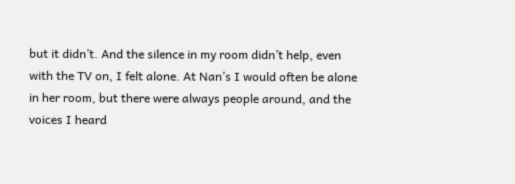but it didn’t. And the silence in my room didn’t help, even with the TV on, I felt alone. At Nan’s I would often be alone in her room, but there were always people around, and the voices I heard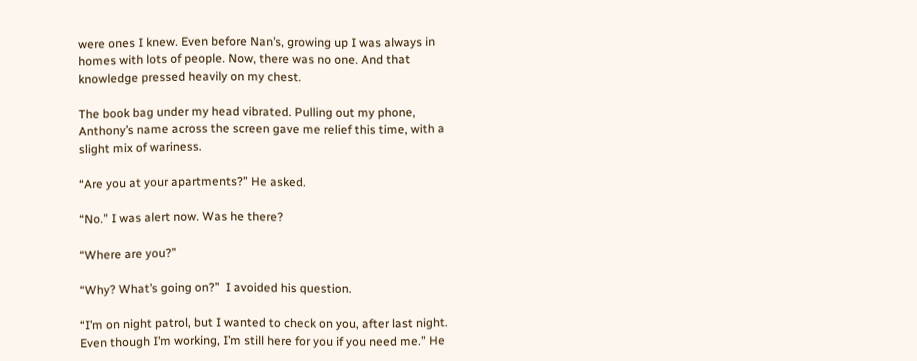were ones I knew. Even before Nan’s, growing up I was always in homes with lots of people. Now, there was no one. And that knowledge pressed heavily on my chest.

The book bag under my head vibrated. Pulling out my phone, Anthony’s name across the screen gave me relief this time, with a slight mix of wariness.

“Are you at your apartments?” He asked.

“No.” I was alert now. Was he there?

“Where are you?”

“Why? What’s going on?”  I avoided his question.

“I’m on night patrol, but I wanted to check on you, after last night. Even though I’m working, I’m still here for you if you need me.” He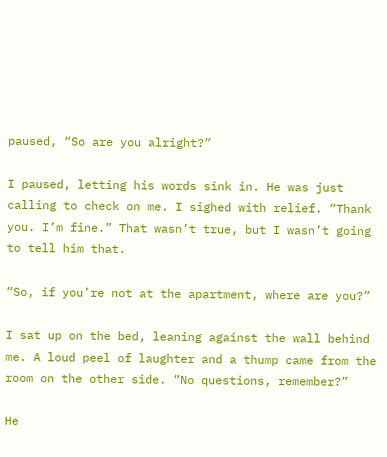paused, “So are you alright?”

I paused, letting his words sink in. He was just calling to check on me. I sighed with relief. “Thank you. I’m fine.” That wasn’t true, but I wasn’t going to tell him that.

“So, if you’re not at the apartment, where are you?”

I sat up on the bed, leaning against the wall behind me. A loud peel of laughter and a thump came from the room on the other side. “No questions, remember?”

He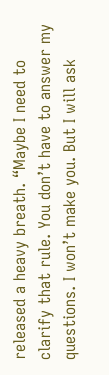released a heavy breath. “Maybe I need to clarify that rule. You don’t have to answer my questions. I won’t make you. But I will ask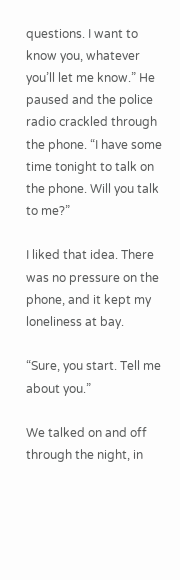questions. I want to know you, whatever you’ll let me know.” He paused and the police radio crackled through the phone. “I have some time tonight to talk on the phone. Will you talk to me?”

I liked that idea. There was no pressure on the phone, and it kept my loneliness at bay.

“Sure, you start. Tell me about you.”

We talked on and off through the night, in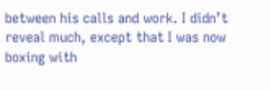between his calls and work. I didn’t reveal much, except that I was now boxing with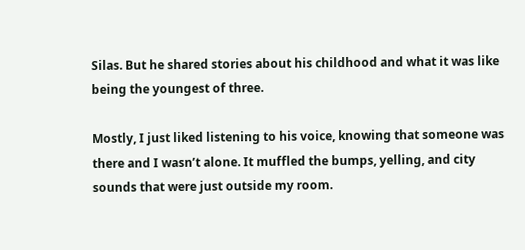Silas. But he shared stories about his childhood and what it was like being the youngest of three.

Mostly, I just liked listening to his voice, knowing that someone was there and I wasn’t alone. It muffled the bumps, yelling, and city sounds that were just outside my room.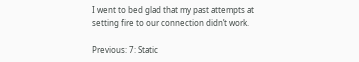I went to bed glad that my past attempts at setting fire to our connection didn’t work.

Previous: 7: Static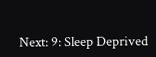Next: 9: Sleep Deprived